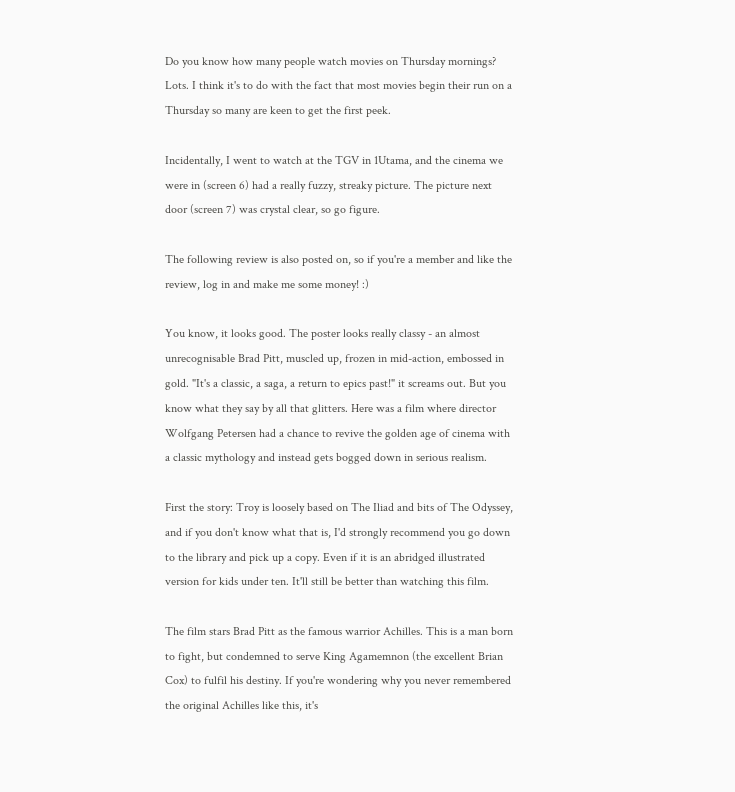Do you know how many people watch movies on Thursday mornings? Lots. I think it's to do with the fact that most movies begin their run on a Thursday so many are keen to get the first peek.

Incidentally, I went to watch at the TGV in 1Utama, and the cinema we were in (screen 6) had a really fuzzy, streaky picture. The picture next door (screen 7) was crystal clear, so go figure.

The following review is also posted on, so if you're a member and like the review, log in and make me some money! :)

You know, it looks good. The poster looks really classy - an almost unrecognisable Brad Pitt, muscled up, frozen in mid-action, embossed in gold. "It's a classic, a saga, a return to epics past!" it screams out. But you know what they say by all that glitters. Here was a film where director Wolfgang Petersen had a chance to revive the golden age of cinema with a classic mythology and instead gets bogged down in serious realism.

First the story: Troy is loosely based on The Iliad and bits of The Odyssey, and if you don't know what that is, I'd strongly recommend you go down to the library and pick up a copy. Even if it is an abridged illustrated version for kids under ten. It'll still be better than watching this film.

The film stars Brad Pitt as the famous warrior Achilles. This is a man born to fight, but condemned to serve King Agamemnon (the excellent Brian Cox) to fulfil his destiny. If you're wondering why you never remembered the original Achilles like this, it's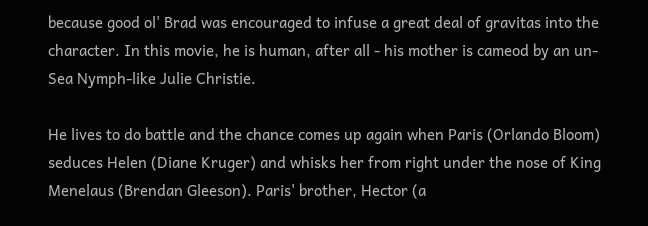because good ol' Brad was encouraged to infuse a great deal of gravitas into the character. In this movie, he is human, after all - his mother is cameod by an un-Sea Nymph-like Julie Christie.

He lives to do battle and the chance comes up again when Paris (Orlando Bloom) seduces Helen (Diane Kruger) and whisks her from right under the nose of King Menelaus (Brendan Gleeson). Paris' brother, Hector (a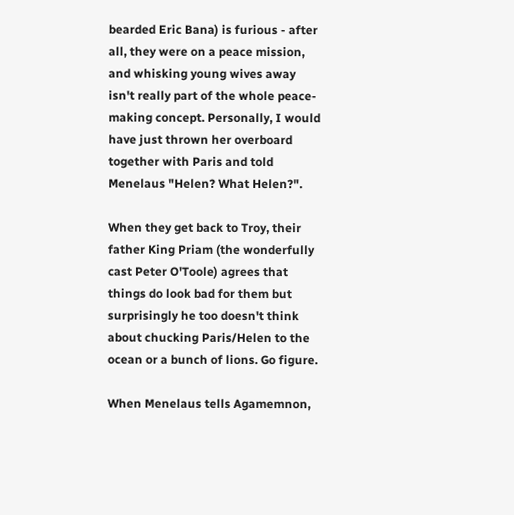bearded Eric Bana) is furious - after all, they were on a peace mission, and whisking young wives away isn't really part of the whole peace-making concept. Personally, I would have just thrown her overboard together with Paris and told Menelaus "Helen? What Helen?".

When they get back to Troy, their father King Priam (the wonderfully cast Peter O'Toole) agrees that things do look bad for them but surprisingly he too doesn't think about chucking Paris/Helen to the ocean or a bunch of lions. Go figure.

When Menelaus tells Agamemnon,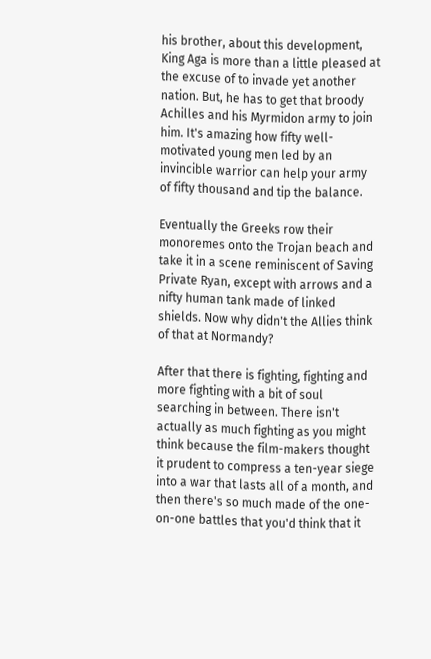his brother, about this development, King Aga is more than a little pleased at the excuse of to invade yet another nation. But, he has to get that broody Achilles and his Myrmidon army to join him. It's amazing how fifty well-motivated young men led by an invincible warrior can help your army of fifty thousand and tip the balance.

Eventually the Greeks row their monoremes onto the Trojan beach and take it in a scene reminiscent of Saving Private Ryan, except with arrows and a nifty human tank made of linked shields. Now why didn't the Allies think of that at Normandy?

After that there is fighting, fighting and more fighting with a bit of soul searching in between. There isn't actually as much fighting as you might think because the film-makers thought it prudent to compress a ten-year siege into a war that lasts all of a month, and then there's so much made of the one-on-one battles that you'd think that it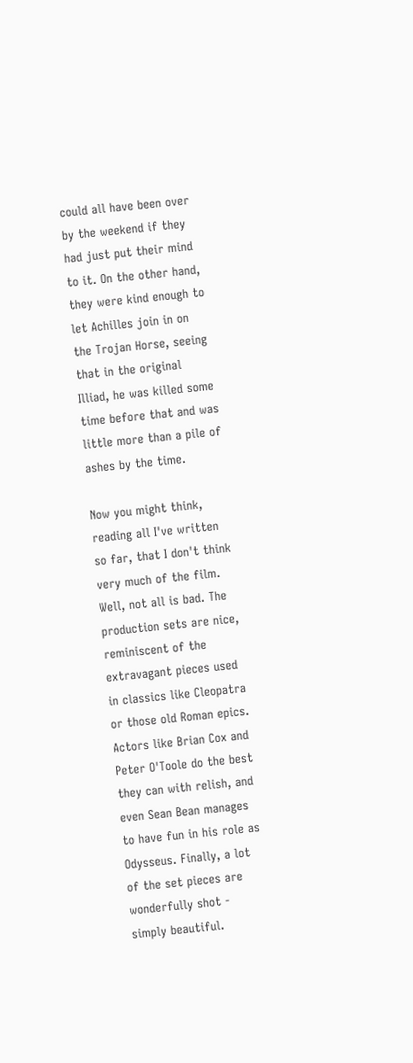could all have been over by the weekend if they had just put their mind to it. On the other hand, they were kind enough to let Achilles join in on the Trojan Horse, seeing that in the original Illiad, he was killed some time before that and was little more than a pile of ashes by the time.

Now you might think, reading all I've written so far, that I don't think very much of the film. Well, not all is bad. The production sets are nice, reminiscent of the extravagant pieces used in classics like Cleopatra or those old Roman epics. Actors like Brian Cox and Peter O'Toole do the best they can with relish, and even Sean Bean manages to have fun in his role as Odysseus. Finally, a lot of the set pieces are wonderfully shot - simply beautiful.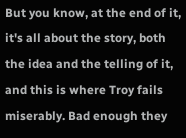But you know, at the end of it, it's all about the story, both the idea and the telling of it, and this is where Troy fails miserably. Bad enough they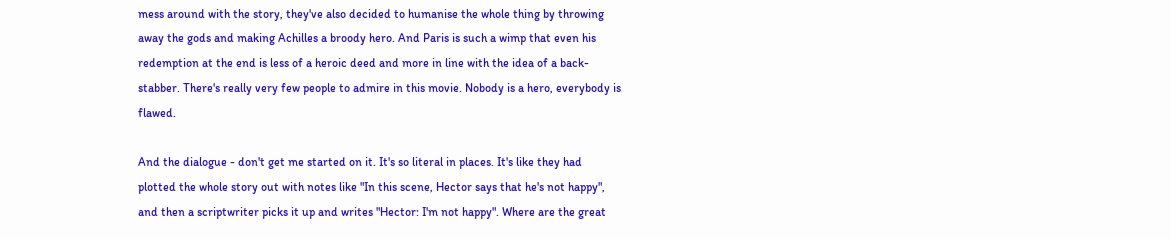mess around with the story, they've also decided to humanise the whole thing by throwing away the gods and making Achilles a broody hero. And Paris is such a wimp that even his redemption at the end is less of a heroic deed and more in line with the idea of a back-stabber. There's really very few people to admire in this movie. Nobody is a hero, everybody is flawed.

And the dialogue - don't get me started on it. It's so literal in places. It's like they had plotted the whole story out with notes like "In this scene, Hector says that he's not happy", and then a scriptwriter picks it up and writes "Hector: I'm not happy". Where are the great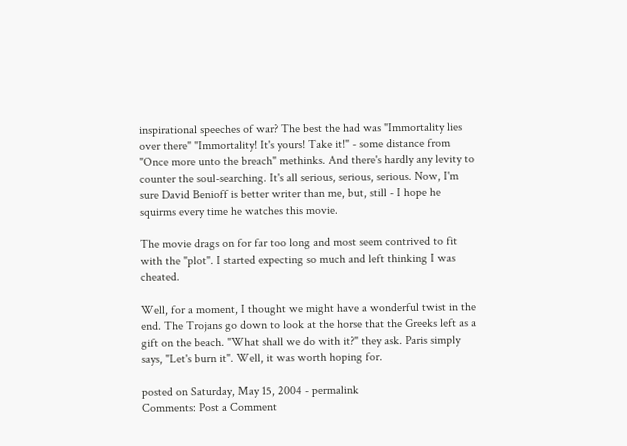inspirational speeches of war? The best the had was "Immortality lies over there" "Immortality! It's yours! Take it!" - some distance from "Once more unto the breach" methinks. And there's hardly any levity to counter the soul-searching. It's all serious, serious, serious. Now, I'm sure David Benioff is better writer than me, but, still - I hope he squirms every time he watches this movie.

The movie drags on for far too long and most seem contrived to fit with the "plot". I started expecting so much and left thinking I was cheated.

Well, for a moment, I thought we might have a wonderful twist in the end. The Trojans go down to look at the horse that the Greeks left as a gift on the beach. "What shall we do with it?" they ask. Paris simply says, "Let's burn it". Well, it was worth hoping for.

posted on Saturday, May 15, 2004 - permalink
Comments: Post a Comment